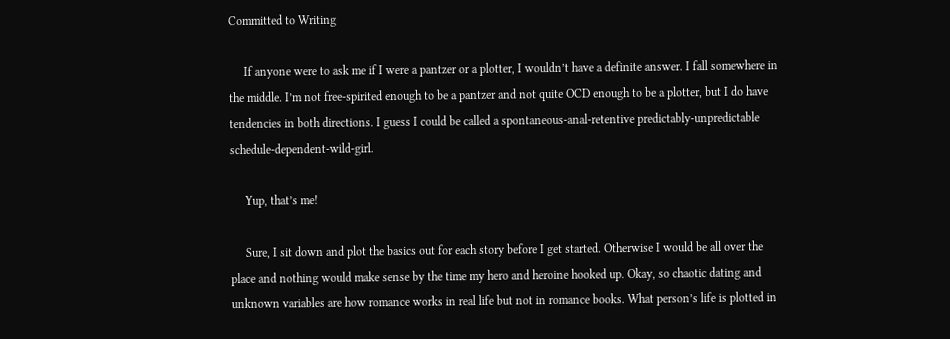Committed to Writing

     If anyone were to ask me if I were a pantzer or a plotter, I wouldn’t have a definite answer. I fall somewhere in the middle. I’m not free-spirited enough to be a pantzer and not quite OCD enough to be a plotter, but I do have tendencies in both directions. I guess I could be called a spontaneous-anal-retentive predictably-unpredictable schedule-dependent-wild-girl.

     Yup, that’s me!

     Sure, I sit down and plot the basics out for each story before I get started. Otherwise I would be all over the place and nothing would make sense by the time my hero and heroine hooked up. Okay, so chaotic dating and unknown variables are how romance works in real life but not in romance books. What person’s life is plotted in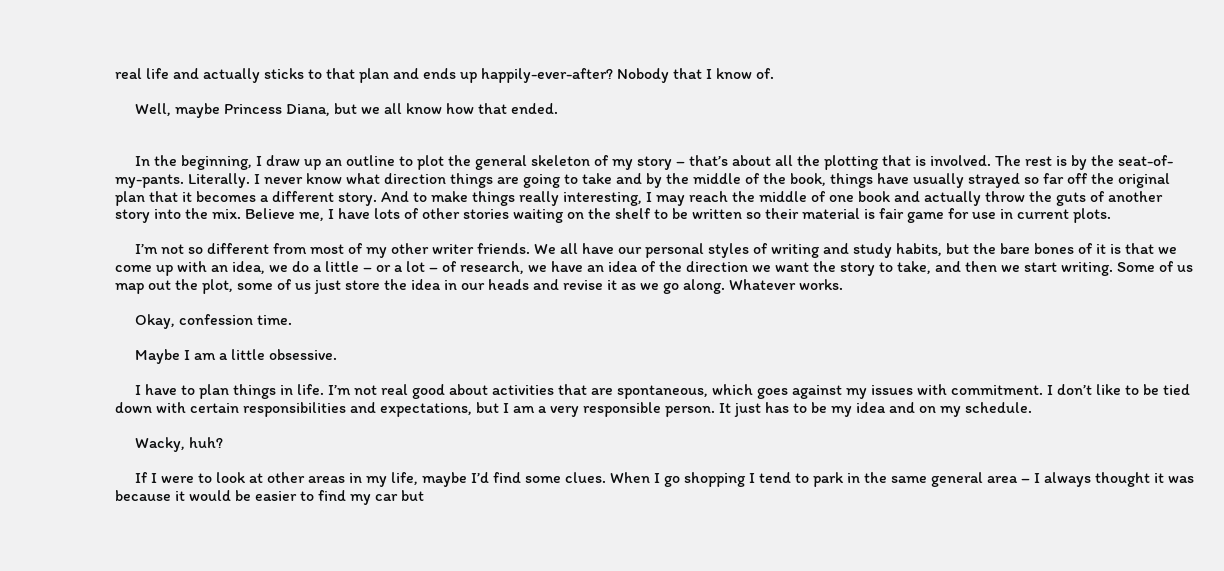real life and actually sticks to that plan and ends up happily-ever-after? Nobody that I know of.

     Well, maybe Princess Diana, but we all know how that ended.


     In the beginning, I draw up an outline to plot the general skeleton of my story – that’s about all the plotting that is involved. The rest is by the seat-of-my-pants. Literally. I never know what direction things are going to take and by the middle of the book, things have usually strayed so far off the original plan that it becomes a different story. And to make things really interesting, I may reach the middle of one book and actually throw the guts of another story into the mix. Believe me, I have lots of other stories waiting on the shelf to be written so their material is fair game for use in current plots.

     I’m not so different from most of my other writer friends. We all have our personal styles of writing and study habits, but the bare bones of it is that we come up with an idea, we do a little – or a lot – of research, we have an idea of the direction we want the story to take, and then we start writing. Some of us map out the plot, some of us just store the idea in our heads and revise it as we go along. Whatever works.

     Okay, confession time.

     Maybe I am a little obsessive.

     I have to plan things in life. I’m not real good about activities that are spontaneous, which goes against my issues with commitment. I don’t like to be tied down with certain responsibilities and expectations, but I am a very responsible person. It just has to be my idea and on my schedule.

     Wacky, huh?

     If I were to look at other areas in my life, maybe I’d find some clues. When I go shopping I tend to park in the same general area – I always thought it was because it would be easier to find my car but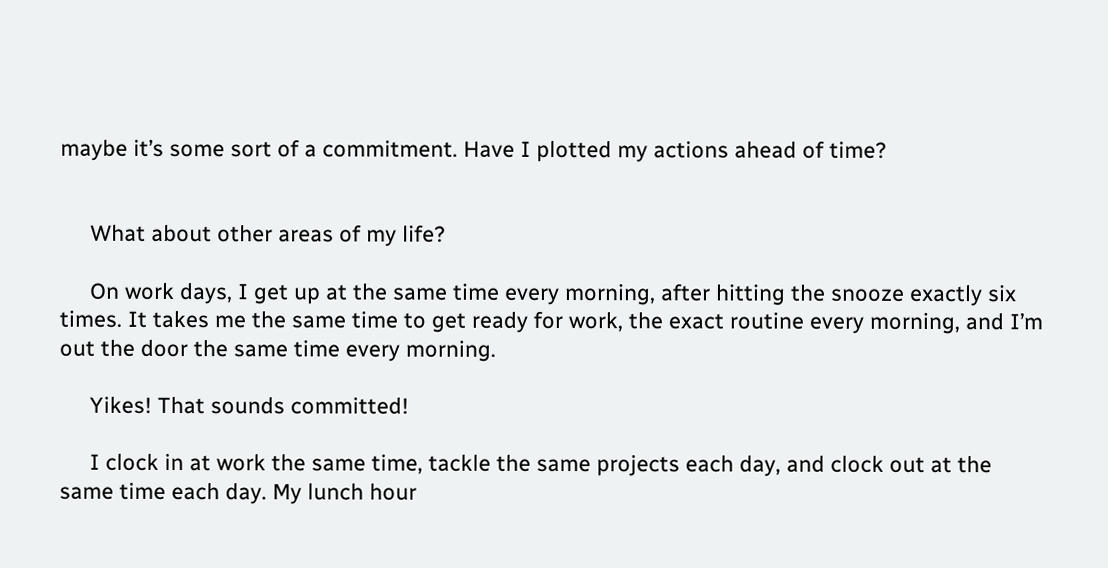maybe it’s some sort of a commitment. Have I plotted my actions ahead of time?


     What about other areas of my life?

     On work days, I get up at the same time every morning, after hitting the snooze exactly six times. It takes me the same time to get ready for work, the exact routine every morning, and I’m out the door the same time every morning.

     Yikes! That sounds committed!

     I clock in at work the same time, tackle the same projects each day, and clock out at the same time each day. My lunch hour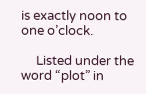is exactly noon to one o’clock.

     Listed under the word “plot” in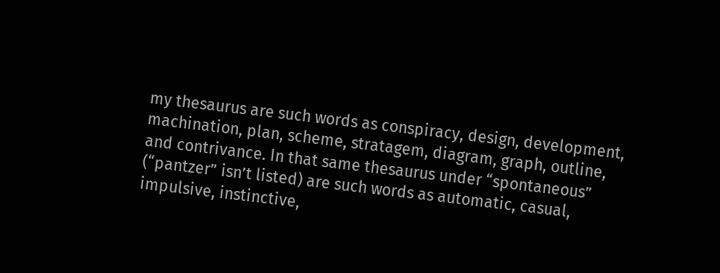my thesaurus are such words as conspiracy, design, development, machination, plan, scheme, stratagem, diagram, graph, outline, and contrivance. In that same thesaurus under “spontaneous” (“pantzer” isn’t listed) are such words as automatic, casual, impulsive, instinctive,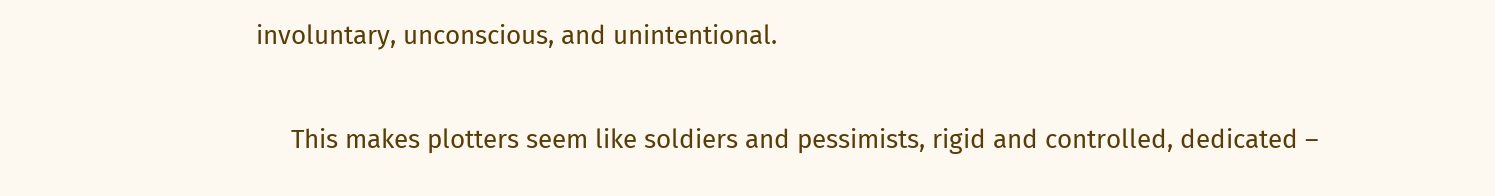involuntary, unconscious, and unintentional.

     This makes plotters seem like soldiers and pessimists, rigid and controlled, dedicated –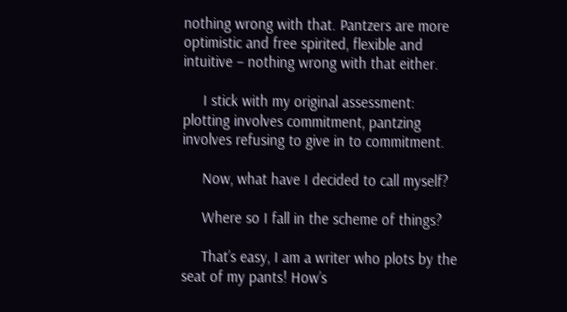nothing wrong with that. Pantzers are more optimistic and free spirited, flexible and intuitive – nothing wrong with that either.

     I stick with my original assessment: plotting involves commitment, pantzing involves refusing to give in to commitment.

     Now, what have I decided to call myself?

     Where so I fall in the scheme of things?

     That’s easy, I am a writer who plots by the seat of my pants! How’s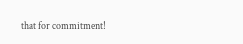that for commitment!